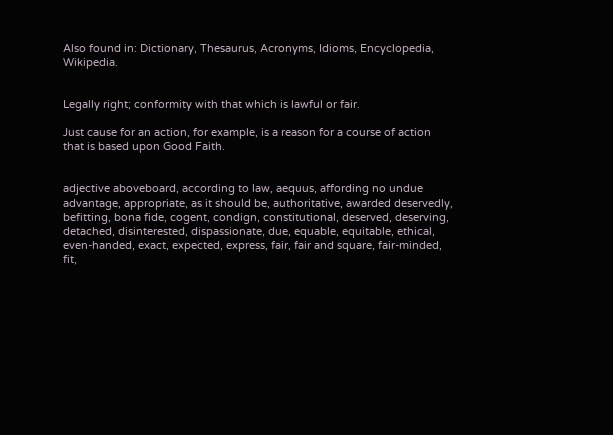Also found in: Dictionary, Thesaurus, Acronyms, Idioms, Encyclopedia, Wikipedia.


Legally right; conformity with that which is lawful or fair.

Just cause for an action, for example, is a reason for a course of action that is based upon Good Faith.


adjective aboveboard, according to law, aequus, affording no undue advantage, appropriate, as it should be, authoritative, awarded deservedly, befitting, bona fide, cogent, condign, constitutional, deserved, deserving, detached, disinterested, dispassionate, due, equable, equitable, ethical, even-handed, exact, expected, express, fair, fair and square, fair-minded, fit,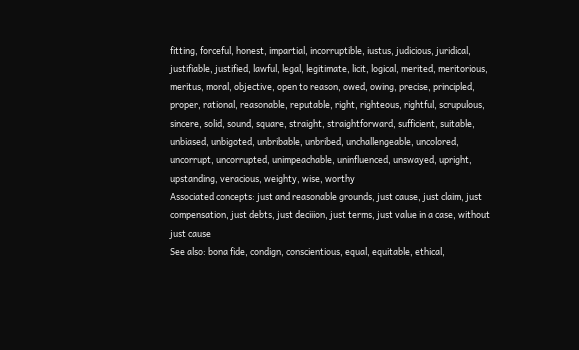fitting, forceful, honest, impartial, incorruptible, iustus, judicious, juridical, justifiable, justified, lawful, legal, legitimate, licit, logical, merited, meritorious, meritus, moral, objective, open to reason, owed, owing, precise, principled, proper, rational, reasonable, reputable, right, righteous, rightful, scrupulous, sincere, solid, sound, square, straight, straightforward, sufficient, suitable, unbiased, unbigoted, unbribable, unbribed, unchallengeable, uncolored, uncorrupt, uncorrupted, unimpeachable, uninfluenced, unswayed, upright, upstanding, veracious, weighty, wise, worthy
Associated concepts: just and reasonable grounds, just cause, just claim, just compensation, just debts, just deciiion, just terms, just value in a case, without just cause
See also: bona fide, condign, conscientious, equal, equitable, ethical,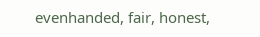evenhanded, fair, honest,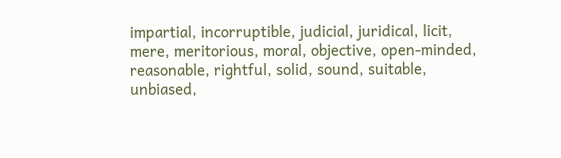impartial, incorruptible, judicial, juridical, licit, mere, meritorious, moral, objective, open-minded, reasonable, rightful, solid, sound, suitable, unbiased,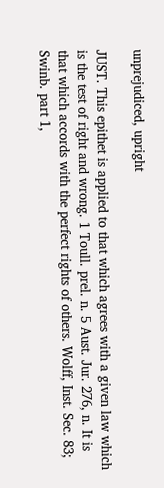unprejudiced, upright

JUST. This epithet is applied to that which agrees with a given law which is the test of right and wrong. 1 Toull. prel. n. 5 Aust. Jur. 276, n. It is that which accords with the perfect rights of others. Wolff, Inst. Sec. 83; Swinb. part 1,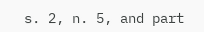s. 2, n. 5, and part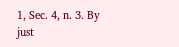1, Sec. 4, n. 3. By just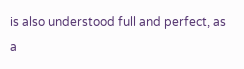is also understood full and perfect, as a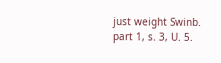just weight Swinb. part 1, s. 3, U. 5.